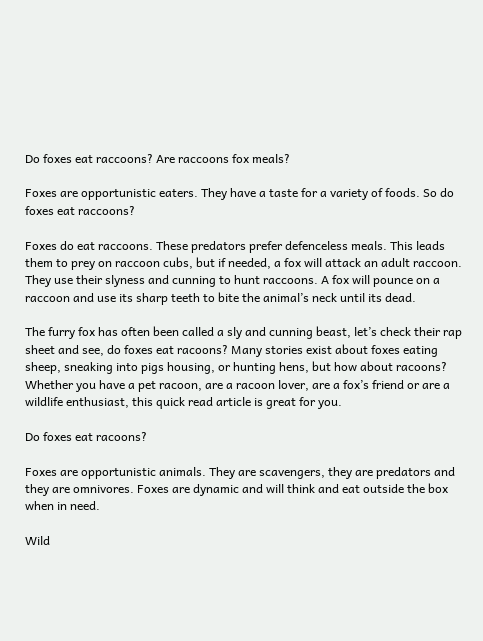Do foxes eat raccoons? Are raccoons fox meals?

Foxes are opportunistic eaters. They have a taste for a variety of foods. So do foxes eat raccoons?

Foxes do eat raccoons. These predators prefer defenceless meals. This leads them to prey on raccoon cubs, but if needed, a fox will attack an adult raccoon. They use their slyness and cunning to hunt raccoons. A fox will pounce on a raccoon and use its sharp teeth to bite the animal’s neck until its dead.

The furry fox has often been called a sly and cunning beast, let’s check their rap sheet and see, do foxes eat racoons? Many stories exist about foxes eating sheep, sneaking into pigs housing, or hunting hens, but how about racoons? Whether you have a pet racoon, are a racoon lover, are a fox’s friend or are a wildlife enthusiast, this quick read article is great for you.

Do foxes eat racoons?

Foxes are opportunistic animals. They are scavengers, they are predators and they are omnivores. Foxes are dynamic and will think and eat outside the box when in need.

Wild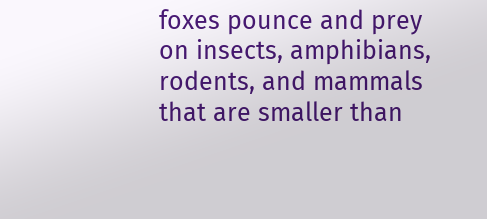foxes pounce and prey on insects, amphibians, rodents, and mammals that are smaller than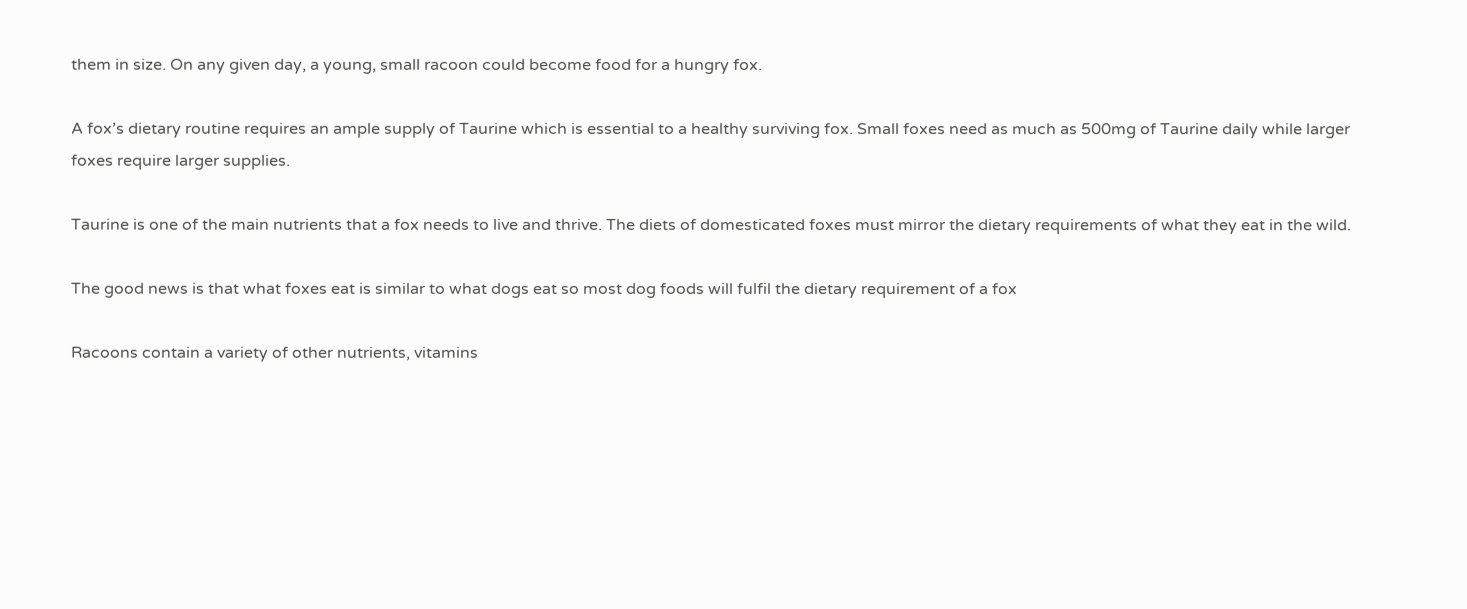them in size. On any given day, a young, small racoon could become food for a hungry fox.

A fox’s dietary routine requires an ample supply of Taurine which is essential to a healthy surviving fox. Small foxes need as much as 500mg of Taurine daily while larger foxes require larger supplies.

Taurine is one of the main nutrients that a fox needs to live and thrive. The diets of domesticated foxes must mirror the dietary requirements of what they eat in the wild.

The good news is that what foxes eat is similar to what dogs eat so most dog foods will fulfil the dietary requirement of a fox

Racoons contain a variety of other nutrients, vitamins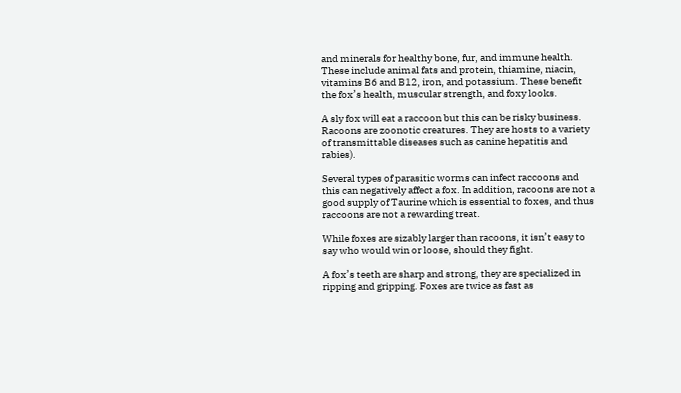and minerals for healthy bone, fur, and immune health. These include animal fats and protein, thiamine, niacin, vitamins B6 and B12, iron, and potassium. These benefit the fox’s health, muscular strength, and foxy looks.

A sly fox will eat a raccoon but this can be risky business. Racoons are zoonotic creatures. They are hosts to a variety of transmittable diseases such as canine hepatitis and rabies).

Several types of parasitic worms can infect raccoons and this can negatively affect a fox. In addition, racoons are not a good supply of Taurine which is essential to foxes, and thus raccoons are not a rewarding treat.

While foxes are sizably larger than racoons, it isn’t easy to say who would win or loose, should they fight.

A fox’s teeth are sharp and strong, they are specialized in ripping and gripping. Foxes are twice as fast as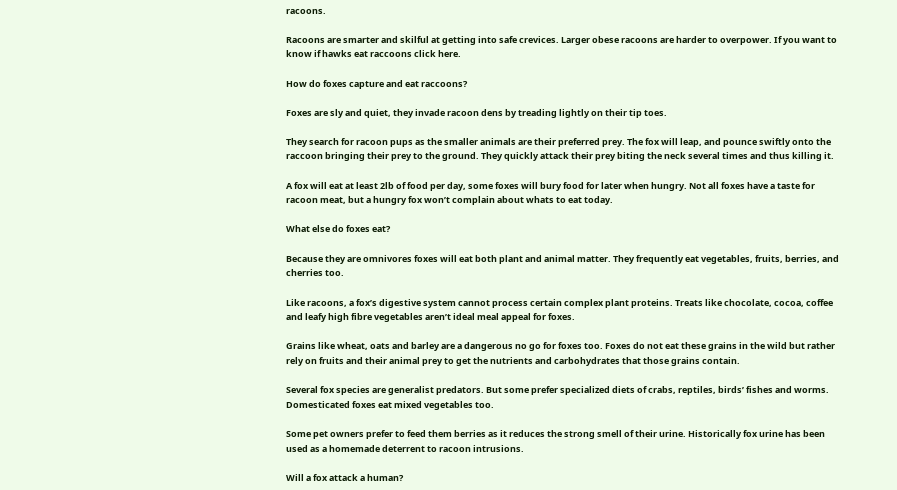racoons.

Racoons are smarter and skilful at getting into safe crevices. Larger obese racoons are harder to overpower. If you want to know if hawks eat raccoons click here.

How do foxes capture and eat raccoons?

Foxes are sly and quiet, they invade racoon dens by treading lightly on their tip toes.

They search for racoon pups as the smaller animals are their preferred prey. The fox will leap, and pounce swiftly onto the raccoon bringing their prey to the ground. They quickly attack their prey biting the neck several times and thus killing it.

A fox will eat at least 2lb of food per day, some foxes will bury food for later when hungry. Not all foxes have a taste for racoon meat, but a hungry fox won’t complain about whats to eat today.

What else do foxes eat?

Because they are omnivores foxes will eat both plant and animal matter. They frequently eat vegetables, fruits, berries, and cherries too.

Like racoons, a fox’s digestive system cannot process certain complex plant proteins. Treats like chocolate, cocoa, coffee and leafy high fibre vegetables aren’t ideal meal appeal for foxes.

Grains like wheat, oats and barley are a dangerous no go for foxes too. Foxes do not eat these grains in the wild but rather rely on fruits and their animal prey to get the nutrients and carbohydrates that those grains contain.

Several fox species are generalist predators. But some prefer specialized diets of crabs, reptiles, birds’ fishes and worms.  Domesticated foxes eat mixed vegetables too.

Some pet owners prefer to feed them berries as it reduces the strong smell of their urine. Historically fox urine has been used as a homemade deterrent to racoon intrusions.

Will a fox attack a human?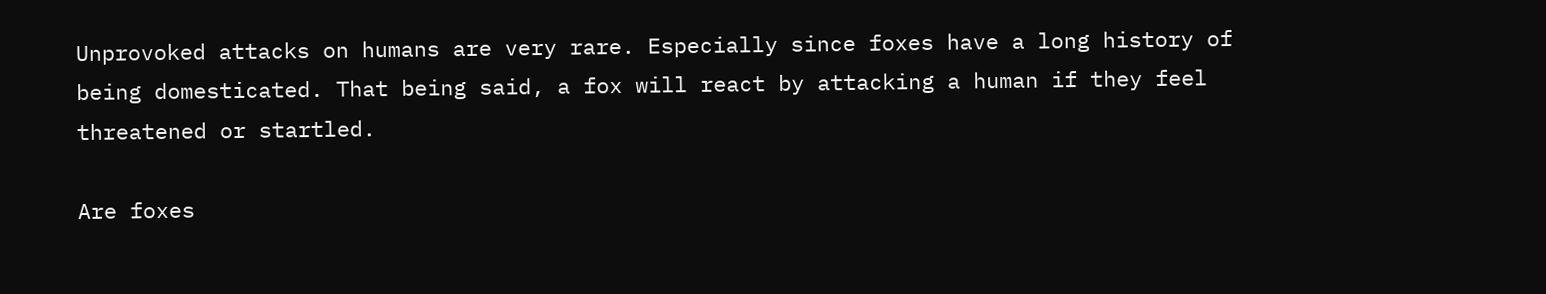Unprovoked attacks on humans are very rare. Especially since foxes have a long history of being domesticated. That being said, a fox will react by attacking a human if they feel threatened or startled.

Are foxes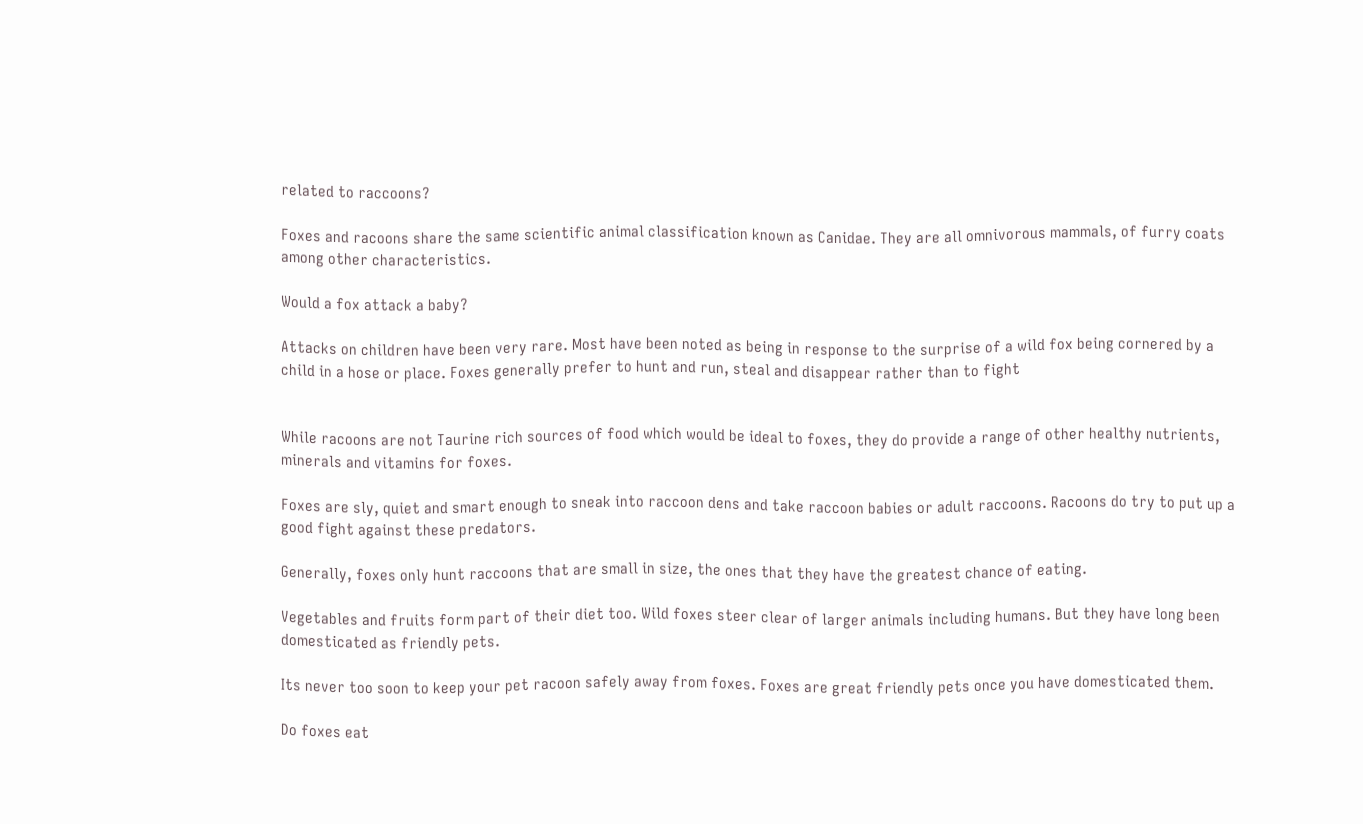related to raccoons?

Foxes and racoons share the same scientific animal classification known as Canidae. They are all omnivorous mammals, of furry coats among other characteristics.

Would a fox attack a baby?

Attacks on children have been very rare. Most have been noted as being in response to the surprise of a wild fox being cornered by a child in a hose or place. Foxes generally prefer to hunt and run, steal and disappear rather than to fight


While racoons are not Taurine rich sources of food which would be ideal to foxes, they do provide a range of other healthy nutrients, minerals and vitamins for foxes.

Foxes are sly, quiet and smart enough to sneak into raccoon dens and take raccoon babies or adult raccoons. Racoons do try to put up a good fight against these predators.

Generally, foxes only hunt raccoons that are small in size, the ones that they have the greatest chance of eating.

Vegetables and fruits form part of their diet too. Wild foxes steer clear of larger animals including humans. But they have long been domesticated as friendly pets.

Its never too soon to keep your pet racoon safely away from foxes. Foxes are great friendly pets once you have domesticated them.

Do foxes eat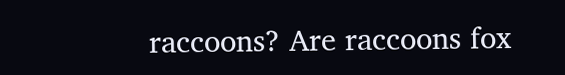raccoons? Are raccoons fox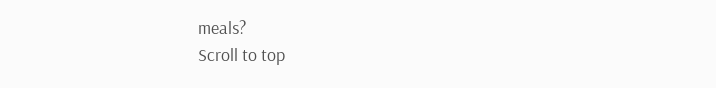meals?
Scroll to top